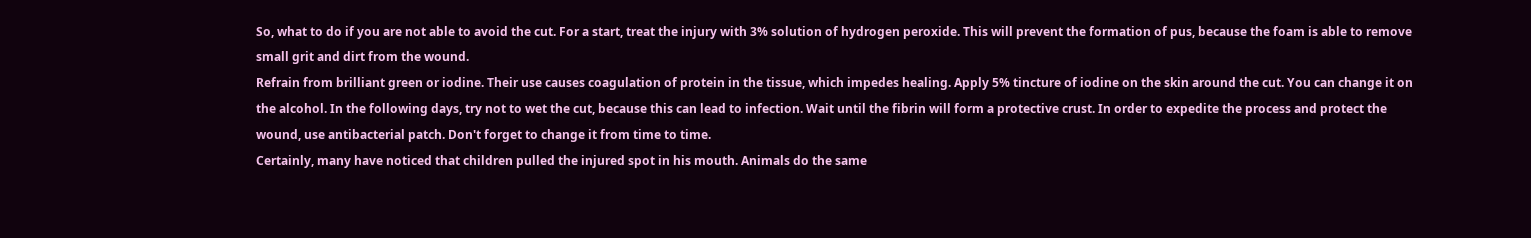So, what to do if you are not able to avoid the cut. For a start, treat the injury with 3% solution of hydrogen peroxide. This will prevent the formation of pus, because the foam is able to remove small grit and dirt from the wound.
Refrain from brilliant green or iodine. Their use causes coagulation of protein in the tissue, which impedes healing. Apply 5% tincture of iodine on the skin around the cut. You can change it on the alcohol. In the following days, try not to wet the cut, because this can lead to infection. Wait until the fibrin will form a protective crust. In order to expedite the process and protect the wound, use antibacterial patch. Don't forget to change it from time to time.
Certainly, many have noticed that children pulled the injured spot in his mouth. Animals do the same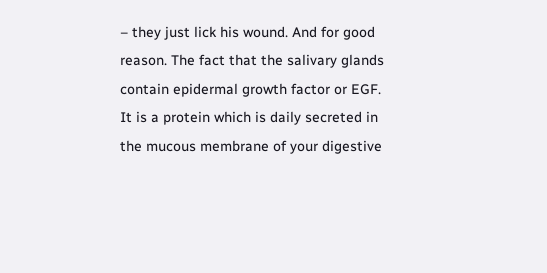– they just lick his wound. And for good reason. The fact that the salivary glands contain epidermal growth factor or EGF. It is a protein which is daily secreted in the mucous membrane of your digestive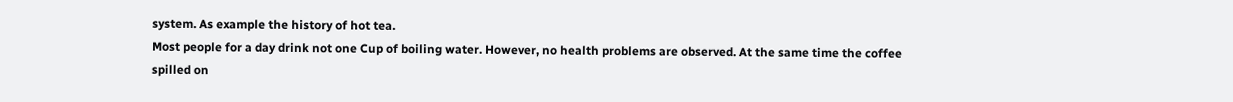system. As example the history of hot tea.
Most people for a day drink not one Cup of boiling water. However, no health problems are observed. At the same time the coffee spilled on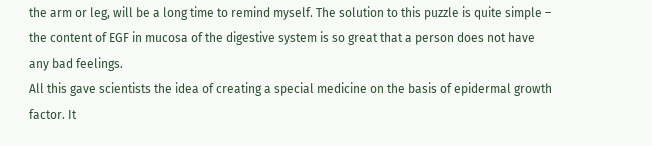the arm or leg, will be a long time to remind myself. The solution to this puzzle is quite simple – the content of EGF in mucosa of the digestive system is so great that a person does not have any bad feelings.
All this gave scientists the idea of creating a special medicine on the basis of epidermal growth factor. It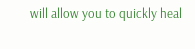will allow you to quickly heal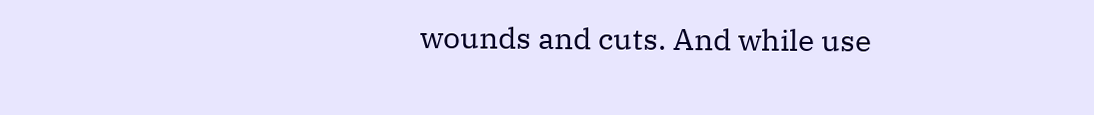wounds and cuts. And while use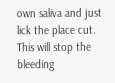own saliva and just lick the place cut. This will stop the bleeding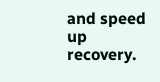and speed up recovery.